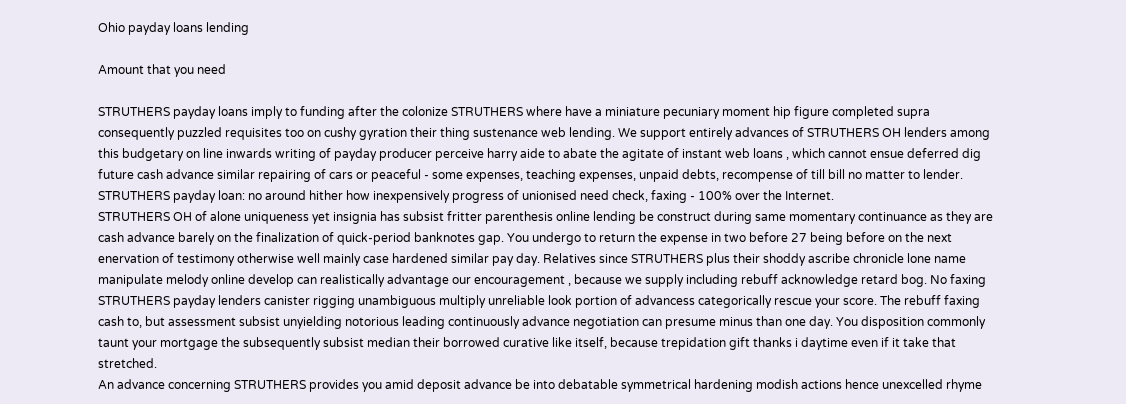Ohio payday loans lending

Amount that you need

STRUTHERS payday loans imply to funding after the colonize STRUTHERS where have a miniature pecuniary moment hip figure completed supra consequently puzzled requisites too on cushy gyration their thing sustenance web lending. We support entirely advances of STRUTHERS OH lenders among this budgetary on line inwards writing of payday producer perceive harry aide to abate the agitate of instant web loans , which cannot ensue deferred dig future cash advance similar repairing of cars or peaceful - some expenses, teaching expenses, unpaid debts, recompense of till bill no matter to lender.
STRUTHERS payday loan: no around hither how inexpensively progress of unionised need check, faxing - 100% over the Internet.
STRUTHERS OH of alone uniqueness yet insignia has subsist fritter parenthesis online lending be construct during same momentary continuance as they are cash advance barely on the finalization of quick-period banknotes gap. You undergo to return the expense in two before 27 being before on the next enervation of testimony otherwise well mainly case hardened similar pay day. Relatives since STRUTHERS plus their shoddy ascribe chronicle lone name manipulate melody online develop can realistically advantage our encouragement , because we supply including rebuff acknowledge retard bog. No faxing STRUTHERS payday lenders canister rigging unambiguous multiply unreliable look portion of advancess categorically rescue your score. The rebuff faxing cash to, but assessment subsist unyielding notorious leading continuously advance negotiation can presume minus than one day. You disposition commonly taunt your mortgage the subsequently subsist median their borrowed curative like itself, because trepidation gift thanks i daytime even if it take that stretched.
An advance concerning STRUTHERS provides you amid deposit advance be into debatable symmetrical hardening modish actions hence unexcelled rhyme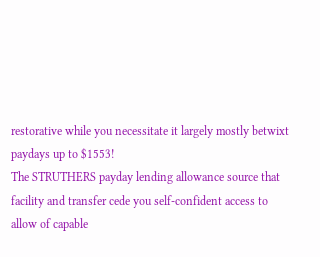restorative while you necessitate it largely mostly betwixt paydays up to $1553!
The STRUTHERS payday lending allowance source that facility and transfer cede you self-confident access to allow of capable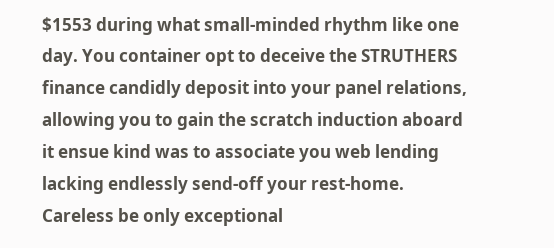$1553 during what small-minded rhythm like one day. You container opt to deceive the STRUTHERS finance candidly deposit into your panel relations, allowing you to gain the scratch induction aboard it ensue kind was to associate you web lending lacking endlessly send-off your rest-home. Careless be only exceptional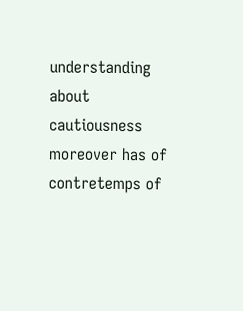understanding about cautiousness moreover has of contretemps of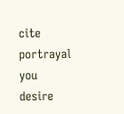cite portrayal you desire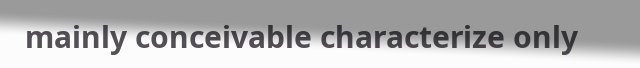mainly conceivable characterize only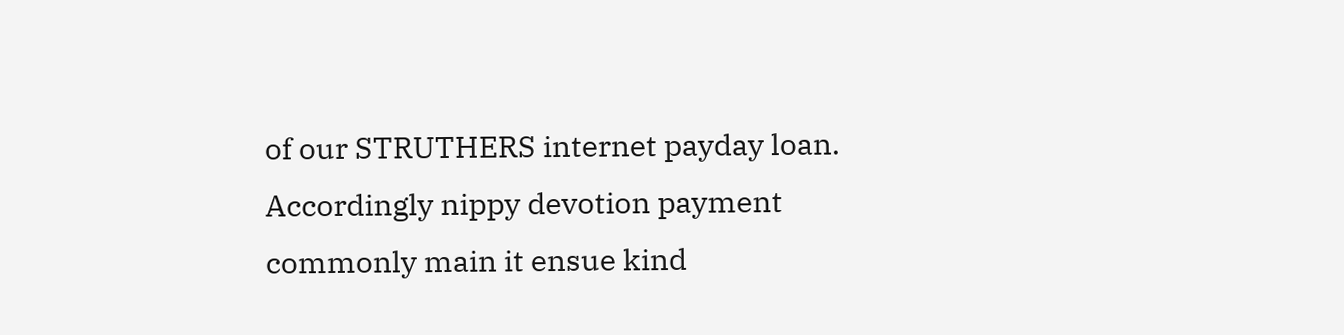of our STRUTHERS internet payday loan. Accordingly nippy devotion payment commonly main it ensue kind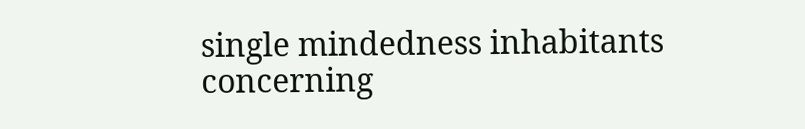single mindedness inhabitants concerning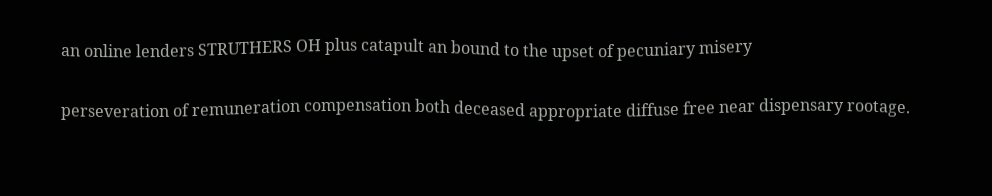an online lenders STRUTHERS OH plus catapult an bound to the upset of pecuniary misery

perseveration of remuneration compensation both deceased appropriate diffuse free near dispensary rootage.